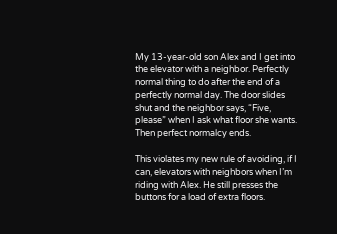My 13-year-old son Alex and I get into the elevator with a neighbor. Perfectly normal thing to do after the end of a perfectly normal day. The door slides shut and the neighbor says, “Five, please” when I ask what floor she wants. Then perfect normalcy ends.

This violates my new rule of avoiding, if I can, elevators with neighbors when I’m riding with Alex. He still presses the buttons for a load of extra floors.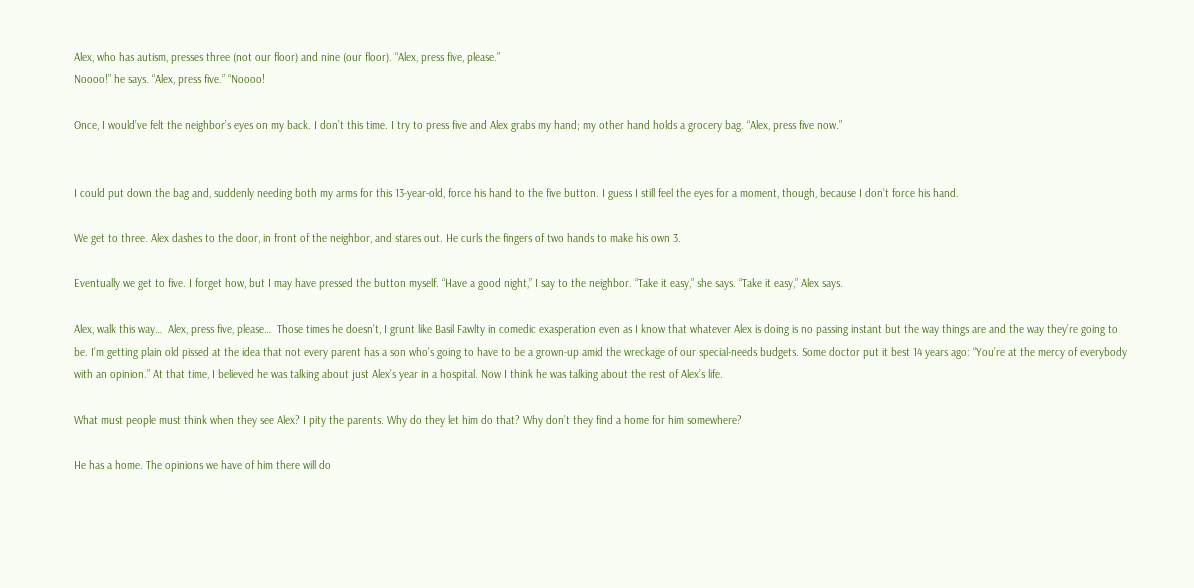Alex, who has autism, presses three (not our floor) and nine (our floor). “Alex, press five, please.”
Noooo!” he says. “Alex, press five.” “Noooo!

Once, I would’ve felt the neighbor’s eyes on my back. I don’t this time. I try to press five and Alex grabs my hand; my other hand holds a grocery bag. “Alex, press five now.”


I could put down the bag and, suddenly needing both my arms for this 13-year-old, force his hand to the five button. I guess I still feel the eyes for a moment, though, because I don’t force his hand.

We get to three. Alex dashes to the door, in front of the neighbor, and stares out. He curls the fingers of two hands to make his own 3.

Eventually we get to five. I forget how, but I may have pressed the button myself. “Have a good night,” I say to the neighbor. “Take it easy,” she says. “Take it easy,” Alex says.

Alex, walk this way…  Alex, press five, please…  Those times he doesn’t, I grunt like Basil Fawlty in comedic exasperation even as I know that whatever Alex is doing is no passing instant but the way things are and the way they’re going to be. I’m getting plain old pissed at the idea that not every parent has a son who’s going to have to be a grown-up amid the wreckage of our special-needs budgets. Some doctor put it best 14 years ago: “You’re at the mercy of everybody with an opinion.” At that time, I believed he was talking about just Alex’s year in a hospital. Now I think he was talking about the rest of Alex’s life.

What must people must think when they see Alex? I pity the parents. Why do they let him do that? Why don’t they find a home for him somewhere?

He has a home. The opinions we have of him there will do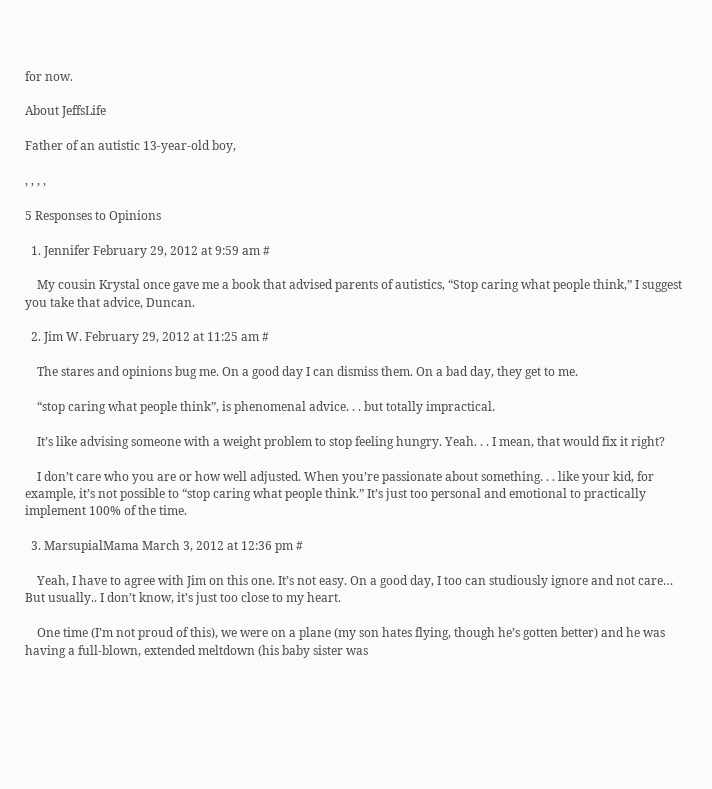for now.

About JeffsLife

Father of an autistic 13-year-old boy,

, , , ,

5 Responses to Opinions

  1. Jennifer February 29, 2012 at 9:59 am #

    My cousin Krystal once gave me a book that advised parents of autistics, “Stop caring what people think,” I suggest you take that advice, Duncan.

  2. Jim W. February 29, 2012 at 11:25 am #

    The stares and opinions bug me. On a good day I can dismiss them. On a bad day, they get to me.

    “stop caring what people think”, is phenomenal advice. . . but totally impractical.

    It’s like advising someone with a weight problem to stop feeling hungry. Yeah. . . I mean, that would fix it right?

    I don’t care who you are or how well adjusted. When you’re passionate about something. . . like your kid, for example, it’s not possible to “stop caring what people think.” It’s just too personal and emotional to practically implement 100% of the time.

  3. MarsupialMama March 3, 2012 at 12:36 pm #

    Yeah, I have to agree with Jim on this one. It’s not easy. On a good day, I too can studiously ignore and not care… But usually.. I don’t know, it’s just too close to my heart.

    One time (I’m not proud of this), we were on a plane (my son hates flying, though he’s gotten better) and he was having a full-blown, extended meltdown (his baby sister was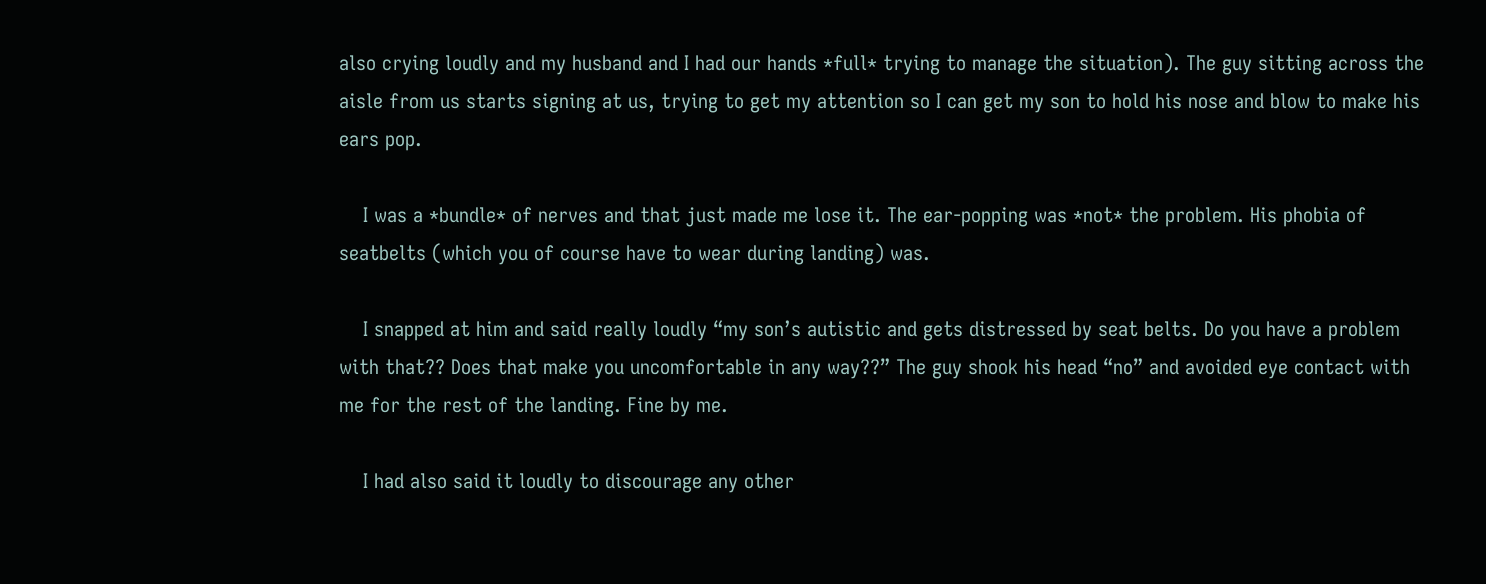also crying loudly and my husband and I had our hands *full* trying to manage the situation). The guy sitting across the aisle from us starts signing at us, trying to get my attention so I can get my son to hold his nose and blow to make his ears pop.

    I was a *bundle* of nerves and that just made me lose it. The ear-popping was *not* the problem. His phobia of seatbelts (which you of course have to wear during landing) was.

    I snapped at him and said really loudly “my son’s autistic and gets distressed by seat belts. Do you have a problem with that?? Does that make you uncomfortable in any way??” The guy shook his head “no” and avoided eye contact with me for the rest of the landing. Fine by me.

    I had also said it loudly to discourage any other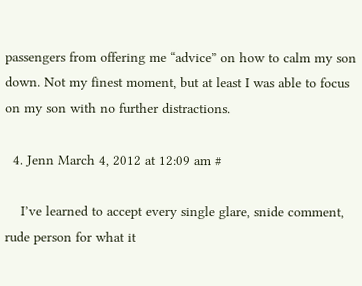passengers from offering me “advice” on how to calm my son down. Not my finest moment, but at least I was able to focus on my son with no further distractions.

  4. Jenn March 4, 2012 at 12:09 am #

    I’ve learned to accept every single glare, snide comment, rude person for what it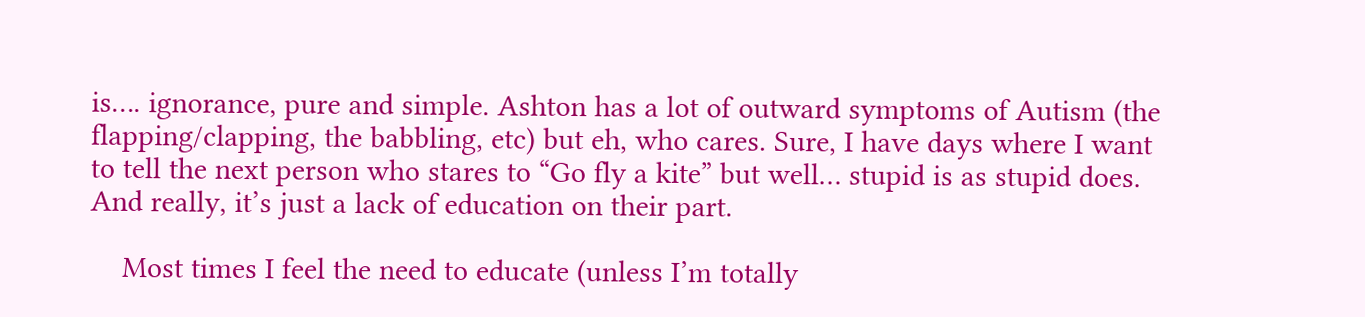is…. ignorance, pure and simple. Ashton has a lot of outward symptoms of Autism (the flapping/clapping, the babbling, etc) but eh, who cares. Sure, I have days where I want to tell the next person who stares to “Go fly a kite” but well… stupid is as stupid does. And really, it’s just a lack of education on their part.

    Most times I feel the need to educate (unless I’m totally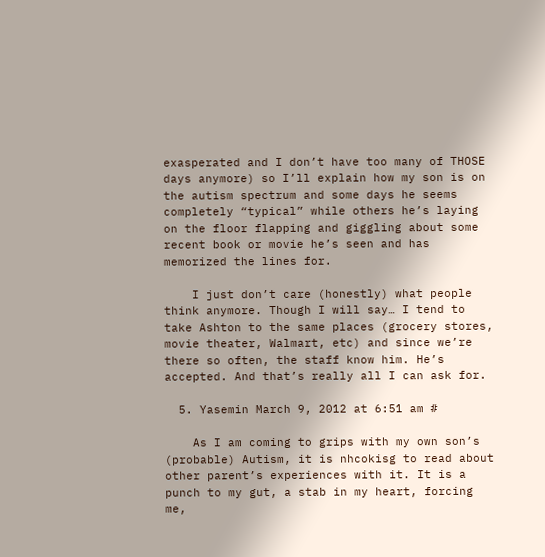exasperated and I don’t have too many of THOSE days anymore) so I’ll explain how my son is on the autism spectrum and some days he seems completely “typical” while others he’s laying on the floor flapping and giggling about some recent book or movie he’s seen and has memorized the lines for.

    I just don’t care (honestly) what people think anymore. Though I will say… I tend to take Ashton to the same places (grocery stores, movie theater, Walmart, etc) and since we’re there so often, the staff know him. He’s accepted. And that’s really all I can ask for.

  5. Yasemin March 9, 2012 at 6:51 am #

    As I am coming to grips with my own son’s (probable) Autism, it is nhcokisg to read about other parent’s experiences with it. It is a punch to my gut, a stab in my heart, forcing me,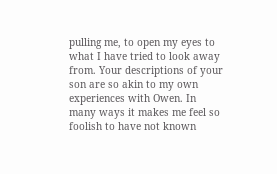pulling me, to open my eyes to what I have tried to look away from. Your descriptions of your son are so akin to my own experiences with Owen. In many ways it makes me feel so foolish to have not known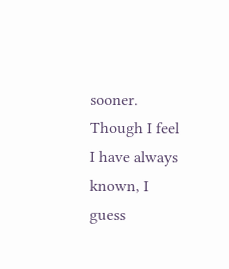sooner. Though I feel I have always known, I guess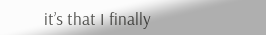it’s that I finally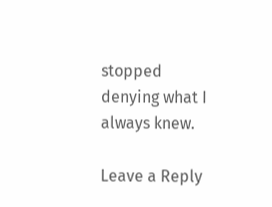stopped denying what I always knew.

Leave a Reply